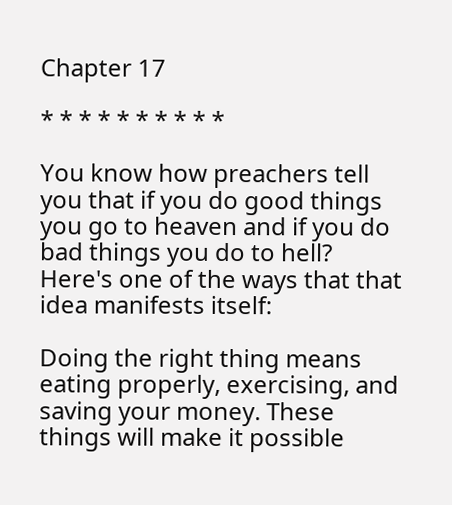Chapter 17

* * * * * * * * * *

You know how preachers tell you that if you do good things you go to heaven and if you do bad things you do to hell? Here's one of the ways that that idea manifests itself:

Doing the right thing means eating properly, exercising, and saving your money. These things will make it possible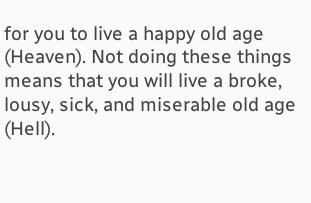for you to live a happy old age (Heaven). Not doing these things means that you will live a broke, lousy, sick, and miserable old age (Hell).